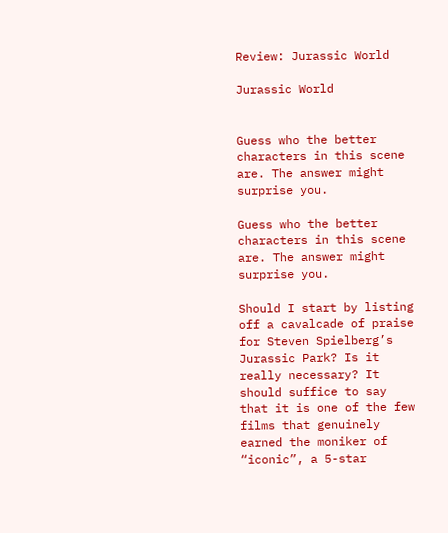Review: Jurassic World

Jurassic World


Guess who the better characters in this scene are. The answer might surprise you.

Guess who the better characters in this scene are. The answer might surprise you.

Should I start by listing off a cavalcade of praise for Steven Spielberg’s Jurassic Park? Is it really necessary? It should suffice to say that it is one of the few films that genuinely earned the moniker of “iconic”, a 5-star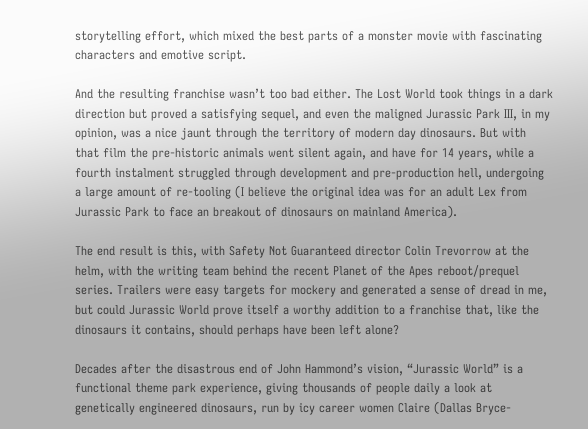storytelling effort, which mixed the best parts of a monster movie with fascinating characters and emotive script.

And the resulting franchise wasn’t too bad either. The Lost World took things in a dark direction but proved a satisfying sequel, and even the maligned Jurassic Park III, in my opinion, was a nice jaunt through the territory of modern day dinosaurs. But with that film the pre-historic animals went silent again, and have for 14 years, while a fourth instalment struggled through development and pre-production hell, undergoing a large amount of re-tooling (I believe the original idea was for an adult Lex from Jurassic Park to face an breakout of dinosaurs on mainland America).

The end result is this, with Safety Not Guaranteed director Colin Trevorrow at the helm, with the writing team behind the recent Planet of the Apes reboot/prequel series. Trailers were easy targets for mockery and generated a sense of dread in me, but could Jurassic World prove itself a worthy addition to a franchise that, like the dinosaurs it contains, should perhaps have been left alone?

Decades after the disastrous end of John Hammond’s vision, “Jurassic World” is a functional theme park experience, giving thousands of people daily a look at genetically engineered dinosaurs, run by icy career women Claire (Dallas Bryce-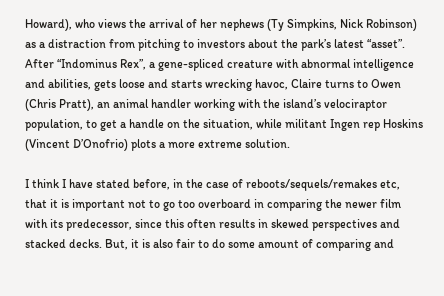Howard), who views the arrival of her nephews (Ty Simpkins, Nick Robinson) as a distraction from pitching to investors about the park’s latest “asset”. After “Indominus Rex”, a gene-spliced creature with abnormal intelligence and abilities, gets loose and starts wrecking havoc, Claire turns to Owen (Chris Pratt), an animal handler working with the island’s velociraptor population, to get a handle on the situation, while militant Ingen rep Hoskins (Vincent D’Onofrio) plots a more extreme solution.

I think I have stated before, in the case of reboots/sequels/remakes etc, that it is important not to go too overboard in comparing the newer film with its predecessor, since this often results in skewed perspectives and stacked decks. But, it is also fair to do some amount of comparing and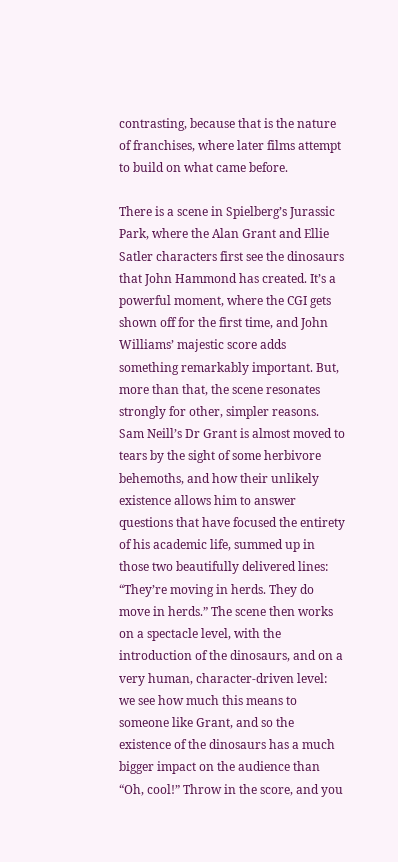contrasting, because that is the nature of franchises, where later films attempt to build on what came before.

There is a scene in Spielberg’s Jurassic Park, where the Alan Grant and Ellie Satler characters first see the dinosaurs that John Hammond has created. It’s a powerful moment, where the CGI gets shown off for the first time, and John Williams’ majestic score adds something remarkably important. But, more than that, the scene resonates strongly for other, simpler reasons. Sam Neill’s Dr Grant is almost moved to tears by the sight of some herbivore behemoths, and how their unlikely existence allows him to answer questions that have focused the entirety of his academic life, summed up in those two beautifully delivered lines: “They’re moving in herds. They do move in herds.” The scene then works on a spectacle level, with the introduction of the dinosaurs, and on a very human, character-driven level: we see how much this means to someone like Grant, and so the existence of the dinosaurs has a much bigger impact on the audience than “Oh, cool!” Throw in the score, and you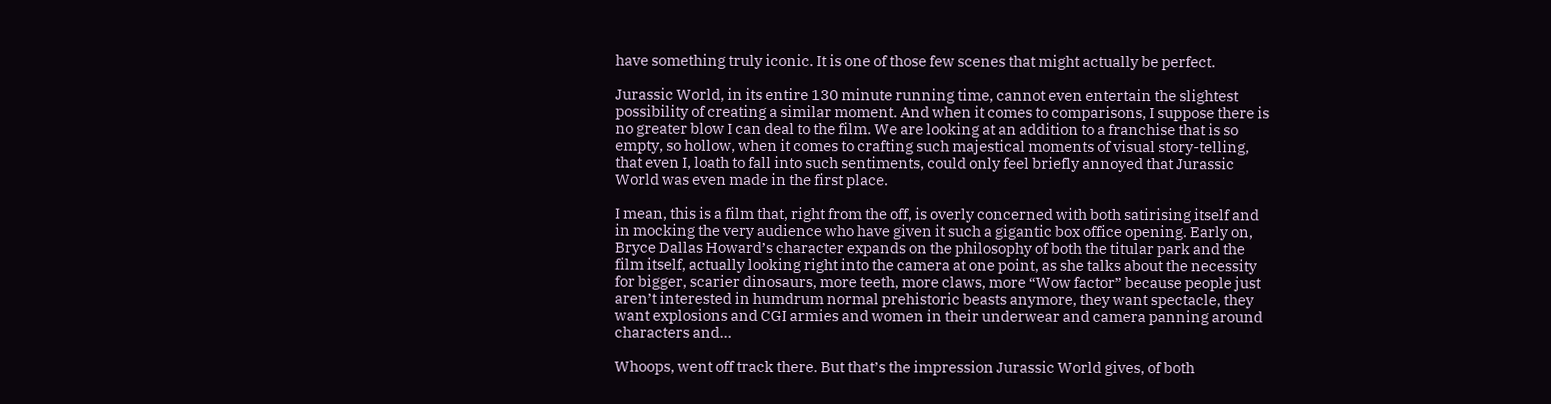have something truly iconic. It is one of those few scenes that might actually be perfect.

Jurassic World, in its entire 130 minute running time, cannot even entertain the slightest possibility of creating a similar moment. And when it comes to comparisons, I suppose there is no greater blow I can deal to the film. We are looking at an addition to a franchise that is so empty, so hollow, when it comes to crafting such majestical moments of visual story-telling, that even I, loath to fall into such sentiments, could only feel briefly annoyed that Jurassic World was even made in the first place.

I mean, this is a film that, right from the off, is overly concerned with both satirising itself and in mocking the very audience who have given it such a gigantic box office opening. Early on, Bryce Dallas Howard’s character expands on the philosophy of both the titular park and the film itself, actually looking right into the camera at one point, as she talks about the necessity for bigger, scarier dinosaurs, more teeth, more claws, more “Wow factor” because people just aren’t interested in humdrum normal prehistoric beasts anymore, they want spectacle, they want explosions and CGI armies and women in their underwear and camera panning around characters and…

Whoops, went off track there. But that’s the impression Jurassic World gives, of both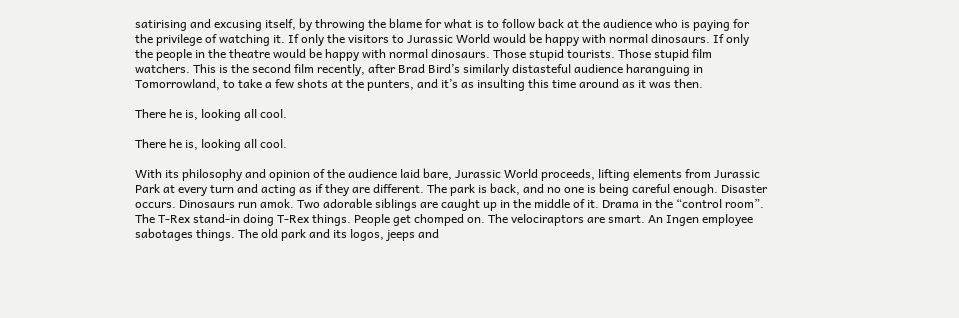satirising and excusing itself, by throwing the blame for what is to follow back at the audience who is paying for the privilege of watching it. If only the visitors to Jurassic World would be happy with normal dinosaurs. If only the people in the theatre would be happy with normal dinosaurs. Those stupid tourists. Those stupid film watchers. This is the second film recently, after Brad Bird’s similarly distasteful audience haranguing in Tomorrowland, to take a few shots at the punters, and it’s as insulting this time around as it was then.

There he is, looking all cool.

There he is, looking all cool.

With its philosophy and opinion of the audience laid bare, Jurassic World proceeds, lifting elements from Jurassic Park at every turn and acting as if they are different. The park is back, and no one is being careful enough. Disaster occurs. Dinosaurs run amok. Two adorable siblings are caught up in the middle of it. Drama in the “control room”. The T-Rex stand-in doing T-Rex things. People get chomped on. The velociraptors are smart. An Ingen employee sabotages things. The old park and its logos, jeeps and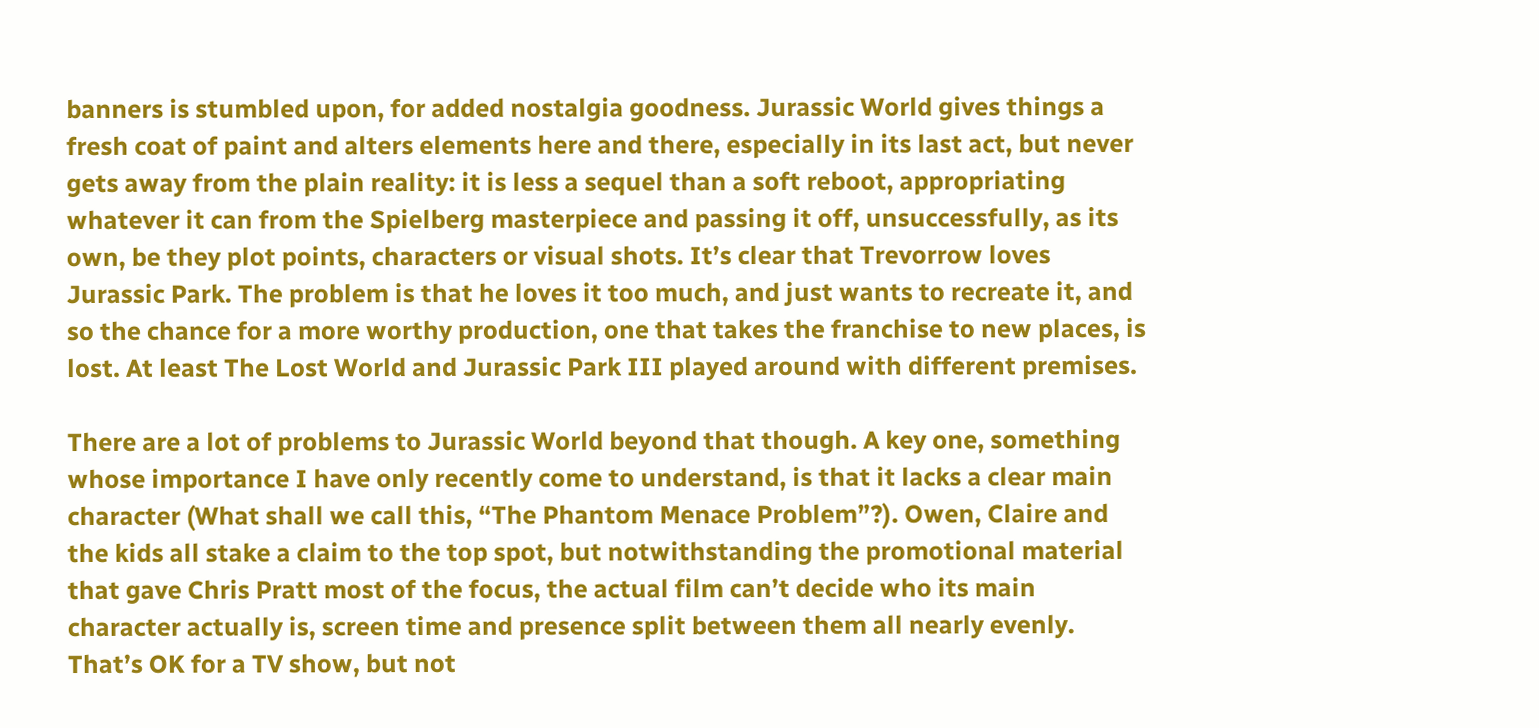banners is stumbled upon, for added nostalgia goodness. Jurassic World gives things a fresh coat of paint and alters elements here and there, especially in its last act, but never gets away from the plain reality: it is less a sequel than a soft reboot, appropriating whatever it can from the Spielberg masterpiece and passing it off, unsuccessfully, as its own, be they plot points, characters or visual shots. It’s clear that Trevorrow loves Jurassic Park. The problem is that he loves it too much, and just wants to recreate it, and so the chance for a more worthy production, one that takes the franchise to new places, is lost. At least The Lost World and Jurassic Park III played around with different premises.

There are a lot of problems to Jurassic World beyond that though. A key one, something whose importance I have only recently come to understand, is that it lacks a clear main character (What shall we call this, “The Phantom Menace Problem”?). Owen, Claire and the kids all stake a claim to the top spot, but notwithstanding the promotional material that gave Chris Pratt most of the focus, the actual film can’t decide who its main character actually is, screen time and presence split between them all nearly evenly. That’s OK for a TV show, but not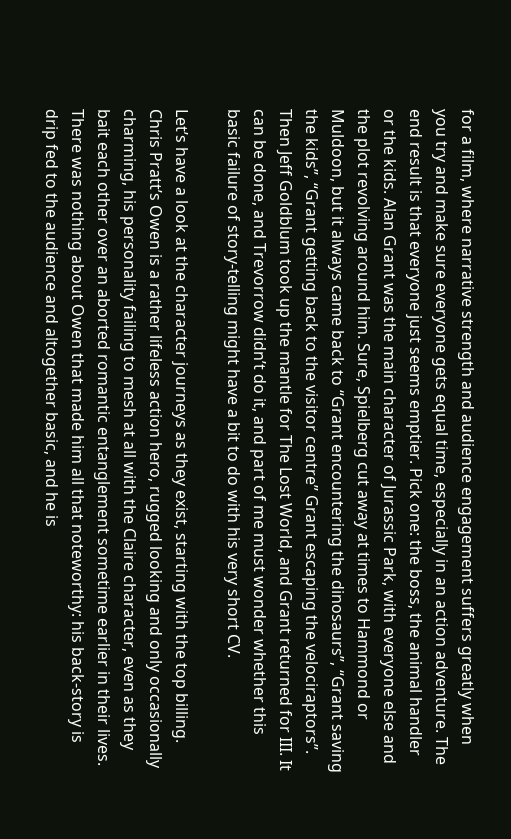for a film, where narrative strength and audience engagement suffers greatly when you try and make sure everyone gets equal time, especially in an action adventure. The end result is that everyone just seems emptier. Pick one: the boss, the animal handler or the kids. Alan Grant was the main character of Jurassic Park, with everyone else and the plot revolving around him. Sure, Spielberg cut away at times to Hammond or Muldoon, but it always came back to “Grant encountering the dinosaurs”, “Grant saving the kids”, “Grant getting back to the visitor centre” Grant escaping the velociraptors”. Then Jeff Goldblum took up the mantle for The Lost World, and Grant returned for III. It can be done, and Trevorrow didn’t do it, and part of me must wonder whether this basic failure of story-telling might have a bit to do with his very short CV.

Let’s have a look at the character journeys as they exist, starting with the top billing. Chris Pratt’s Owen is a rather lifeless action hero, rugged looking and only occasionally charming, his personality failing to mesh at all with the Claire character, even as they bait each other over an aborted romantic entanglement sometime earlier in their lives. There was nothing about Owen that made him all that noteworthy: his back-story is drip fed to the audience and altogether basic, and he is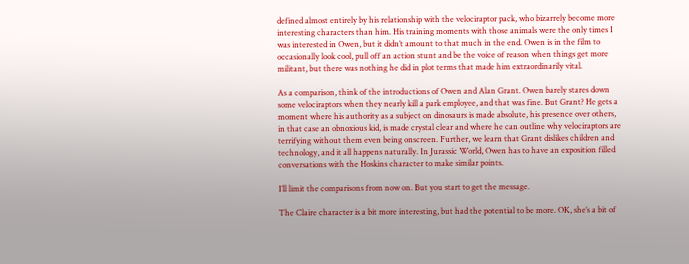defined almost entirely by his relationship with the velociraptor pack, who bizarrely become more interesting characters than him. His training moments with those animals were the only times I was interested in Owen, but it didn’t amount to that much in the end. Owen is in the film to occasionally look cool, pull off an action stunt and be the voice of reason when things get more militant, but there was nothing he did in plot terms that made him extraordinarily vital.

As a comparison, think of the introductions of Owen and Alan Grant. Owen barely stares down some velociraptors when they nearly kill a park employee, and that was fine. But Grant? He gets a moment where his authority as a subject on dinosaurs is made absolute, his presence over others, in that case an obnoxious kid, is made crystal clear and where he can outline why velociraptors are terrifying without them even being onscreen. Further, we learn that Grant dislikes children and technology, and it all happens naturally. In Jurassic World, Owen has to have an exposition filled conversations with the Hoskins character to make similar points.

I’ll limit the comparisons from now on. But you start to get the message.

The Claire character is a bit more interesting, but had the potential to be more. OK, she’s a bit of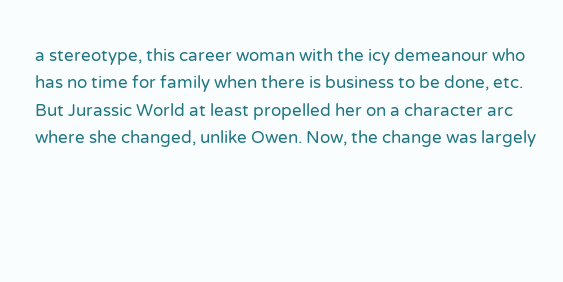a stereotype, this career woman with the icy demeanour who has no time for family when there is business to be done, etc. But Jurassic World at least propelled her on a character arc where she changed, unlike Owen. Now, the change was largely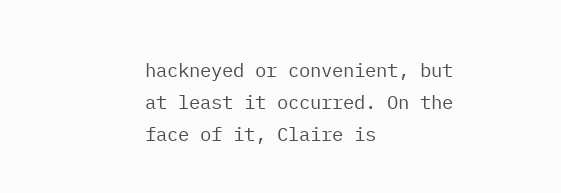hackneyed or convenient, but at least it occurred. On the face of it, Claire is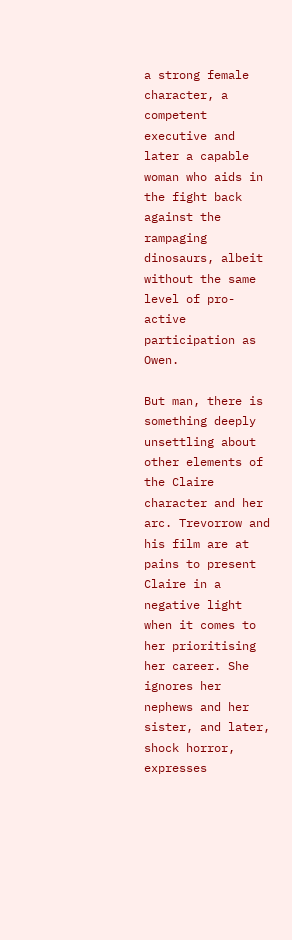a strong female character, a competent executive and later a capable woman who aids in the fight back against the rampaging dinosaurs, albeit without the same level of pro-active participation as Owen.

But man, there is something deeply unsettling about other elements of the Claire character and her arc. Trevorrow and his film are at pains to present Claire in a negative light when it comes to her prioritising her career. She ignores her nephews and her sister, and later, shock horror, expresses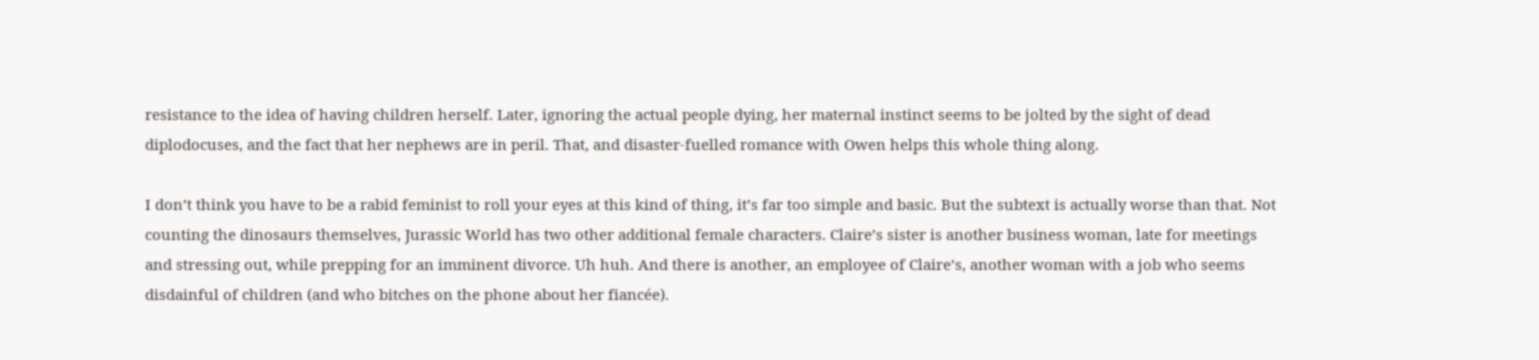resistance to the idea of having children herself. Later, ignoring the actual people dying, her maternal instinct seems to be jolted by the sight of dead diplodocuses, and the fact that her nephews are in peril. That, and disaster-fuelled romance with Owen helps this whole thing along.

I don’t think you have to be a rabid feminist to roll your eyes at this kind of thing, it’s far too simple and basic. But the subtext is actually worse than that. Not counting the dinosaurs themselves, Jurassic World has two other additional female characters. Claire’s sister is another business woman, late for meetings and stressing out, while prepping for an imminent divorce. Uh huh. And there is another, an employee of Claire’s, another woman with a job who seems disdainful of children (and who bitches on the phone about her fiancée).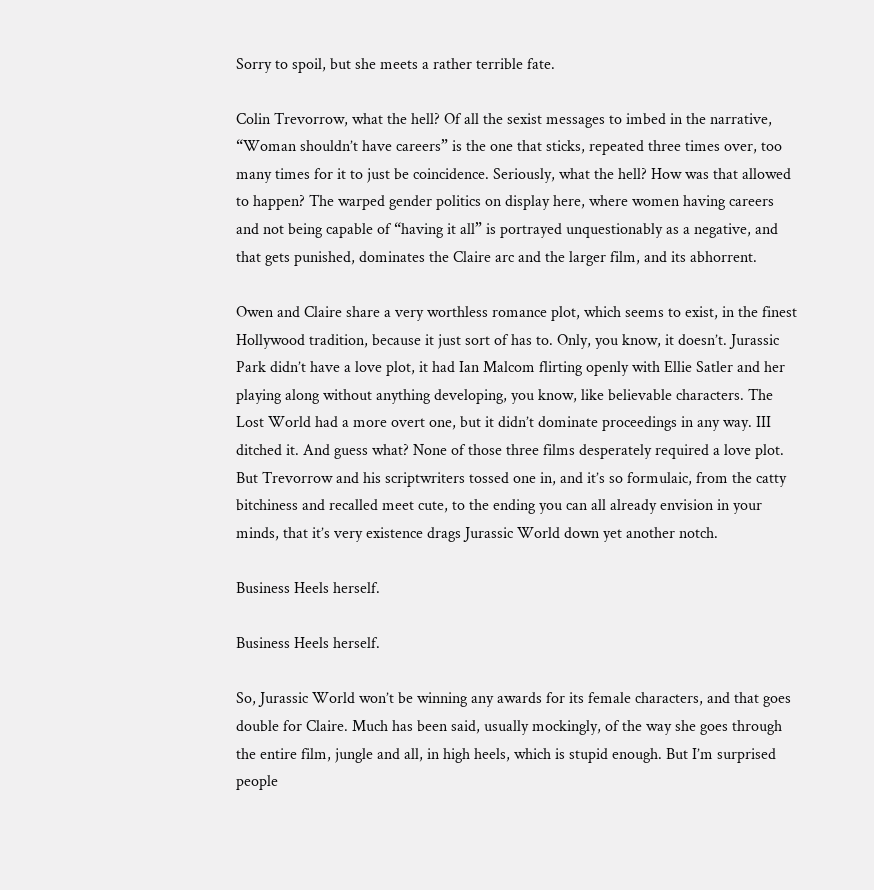Sorry to spoil, but she meets a rather terrible fate.

Colin Trevorrow, what the hell? Of all the sexist messages to imbed in the narrative, “Woman shouldn’t have careers” is the one that sticks, repeated three times over, too many times for it to just be coincidence. Seriously, what the hell? How was that allowed to happen? The warped gender politics on display here, where women having careers and not being capable of “having it all” is portrayed unquestionably as a negative, and that gets punished, dominates the Claire arc and the larger film, and its abhorrent.

Owen and Claire share a very worthless romance plot, which seems to exist, in the finest Hollywood tradition, because it just sort of has to. Only, you know, it doesn’t. Jurassic Park didn’t have a love plot, it had Ian Malcom flirting openly with Ellie Satler and her playing along without anything developing, you know, like believable characters. The Lost World had a more overt one, but it didn’t dominate proceedings in any way. III ditched it. And guess what? None of those three films desperately required a love plot. But Trevorrow and his scriptwriters tossed one in, and it’s so formulaic, from the catty bitchiness and recalled meet cute, to the ending you can all already envision in your minds, that it’s very existence drags Jurassic World down yet another notch.

Business Heels herself.

Business Heels herself.

So, Jurassic World won’t be winning any awards for its female characters, and that goes double for Claire. Much has been said, usually mockingly, of the way she goes through the entire film, jungle and all, in high heels, which is stupid enough. But I’m surprised people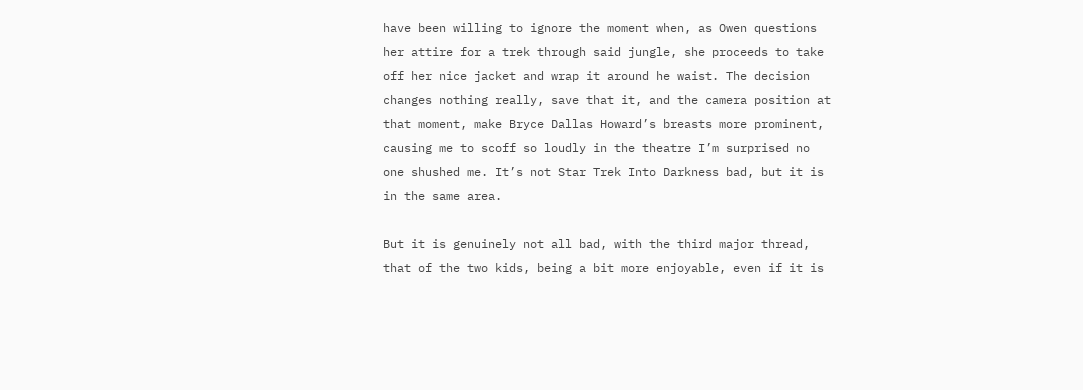have been willing to ignore the moment when, as Owen questions her attire for a trek through said jungle, she proceeds to take off her nice jacket and wrap it around he waist. The decision changes nothing really, save that it, and the camera position at that moment, make Bryce Dallas Howard’s breasts more prominent, causing me to scoff so loudly in the theatre I’m surprised no one shushed me. It’s not Star Trek Into Darkness bad, but it is in the same area.

But it is genuinely not all bad, with the third major thread, that of the two kids, being a bit more enjoyable, even if it is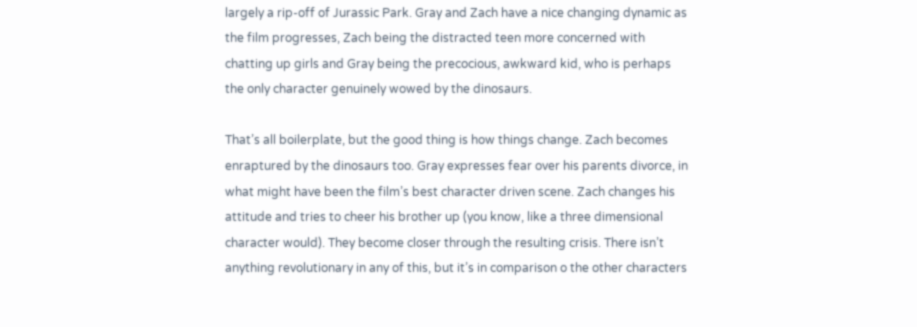largely a rip-off of Jurassic Park. Gray and Zach have a nice changing dynamic as the film progresses, Zach being the distracted teen more concerned with chatting up girls and Gray being the precocious, awkward kid, who is perhaps the only character genuinely wowed by the dinosaurs.

That’s all boilerplate, but the good thing is how things change. Zach becomes enraptured by the dinosaurs too. Gray expresses fear over his parents divorce, in what might have been the film’s best character driven scene. Zach changes his attitude and tries to cheer his brother up (you know, like a three dimensional character would). They become closer through the resulting crisis. There isn’t anything revolutionary in any of this, but it’s in comparison o the other characters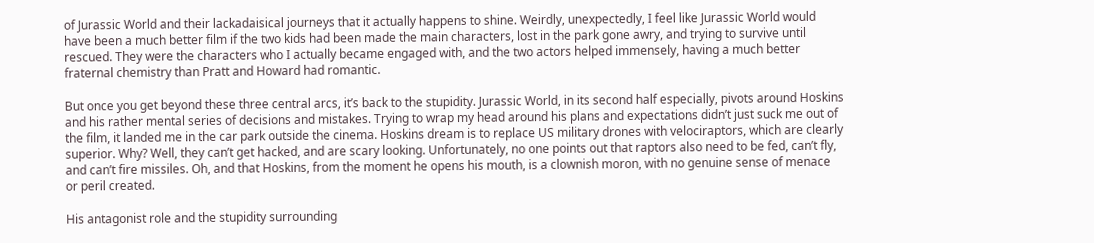of Jurassic World and their lackadaisical journeys that it actually happens to shine. Weirdly, unexpectedly, I feel like Jurassic World would have been a much better film if the two kids had been made the main characters, lost in the park gone awry, and trying to survive until rescued. They were the characters who I actually became engaged with, and the two actors helped immensely, having a much better fraternal chemistry than Pratt and Howard had romantic.

But once you get beyond these three central arcs, it’s back to the stupidity. Jurassic World, in its second half especially, pivots around Hoskins and his rather mental series of decisions and mistakes. Trying to wrap my head around his plans and expectations didn’t just suck me out of the film, it landed me in the car park outside the cinema. Hoskins dream is to replace US military drones with velociraptors, which are clearly superior. Why? Well, they can’t get hacked, and are scary looking. Unfortunately, no one points out that raptors also need to be fed, can’t fly, and can’t fire missiles. Oh, and that Hoskins, from the moment he opens his mouth, is a clownish moron, with no genuine sense of menace or peril created.

His antagonist role and the stupidity surrounding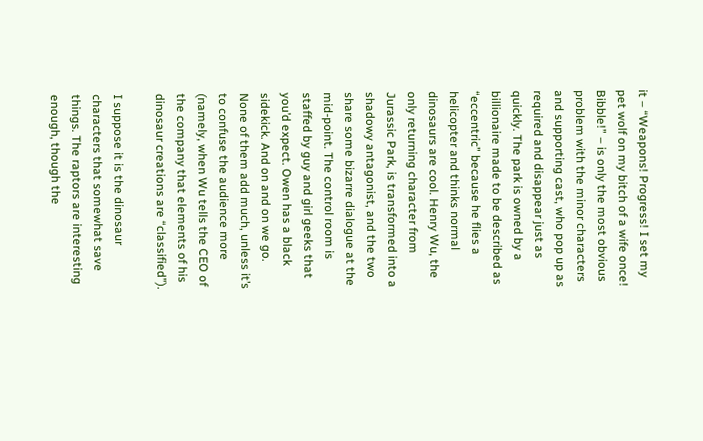it – “Weapons! Progress! I set my pet wolf on my bitch of a wife once! Bibble!” – is only the most obvious problem with the minor characters and supporting cast, who pop up as required and disappear just as quickly. The park is owned by a billionaire made to be described as “eccentric” because he flies a helicopter and thinks normal dinosaurs are cool. Henry Wu, the only returning character from Jurassic Park, is transformed into a shadowy antagonist, and the two share some bizarre dialogue at the mid-point. The control room is staffed by guy and girl geeks that you’d expect. Owen has a black sidekick. And on and on we go. None of them add much, unless it’s to confuse the audience more (namely, when Wu tells the CEO of the company that elements of his dinosaur creations are “classified”).

I suppose it is the dinosaur characters that somewhat save things. The raptors are interesting enough, though the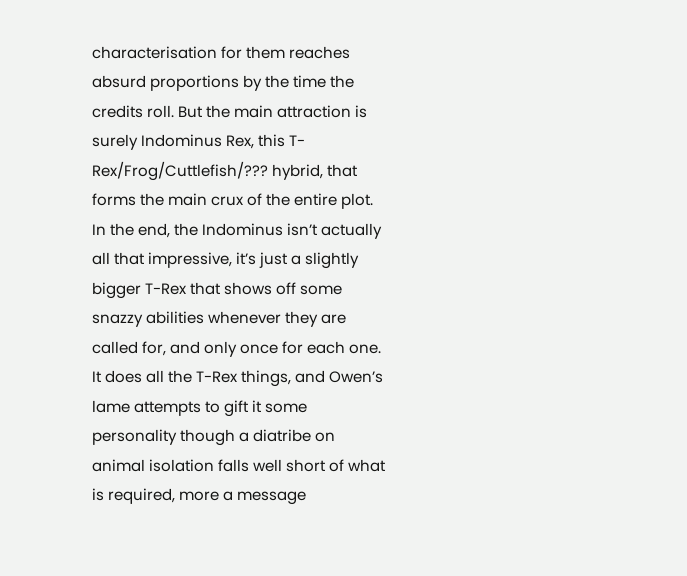characterisation for them reaches absurd proportions by the time the credits roll. But the main attraction is surely Indominus Rex, this T-Rex/Frog/Cuttlefish/??? hybrid, that forms the main crux of the entire plot. In the end, the Indominus isn’t actually all that impressive, it’s just a slightly bigger T-Rex that shows off some snazzy abilities whenever they are called for, and only once for each one. It does all the T-Rex things, and Owen’s lame attempts to gift it some personality though a diatribe on animal isolation falls well short of what is required, more a message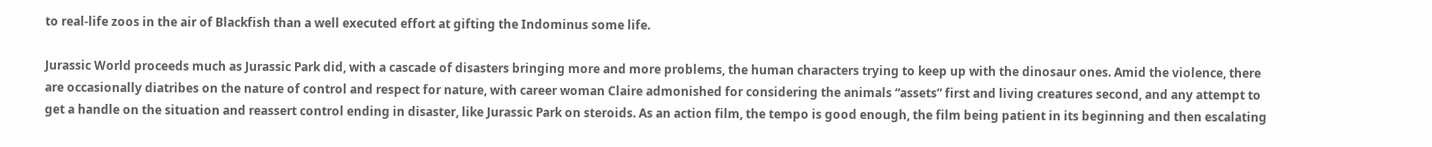to real-life zoos in the air of Blackfish than a well executed effort at gifting the Indominus some life.

Jurassic World proceeds much as Jurassic Park did, with a cascade of disasters bringing more and more problems, the human characters trying to keep up with the dinosaur ones. Amid the violence, there are occasionally diatribes on the nature of control and respect for nature, with career woman Claire admonished for considering the animals “assets” first and living creatures second, and any attempt to get a handle on the situation and reassert control ending in disaster, like Jurassic Park on steroids. As an action film, the tempo is good enough, the film being patient in its beginning and then escalating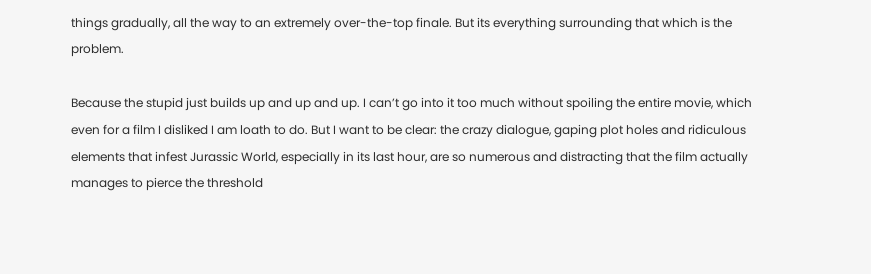things gradually, all the way to an extremely over-the-top finale. But its everything surrounding that which is the problem.

Because the stupid just builds up and up and up. I can’t go into it too much without spoiling the entire movie, which even for a film I disliked I am loath to do. But I want to be clear: the crazy dialogue, gaping plot holes and ridiculous elements that infest Jurassic World, especially in its last hour, are so numerous and distracting that the film actually manages to pierce the threshold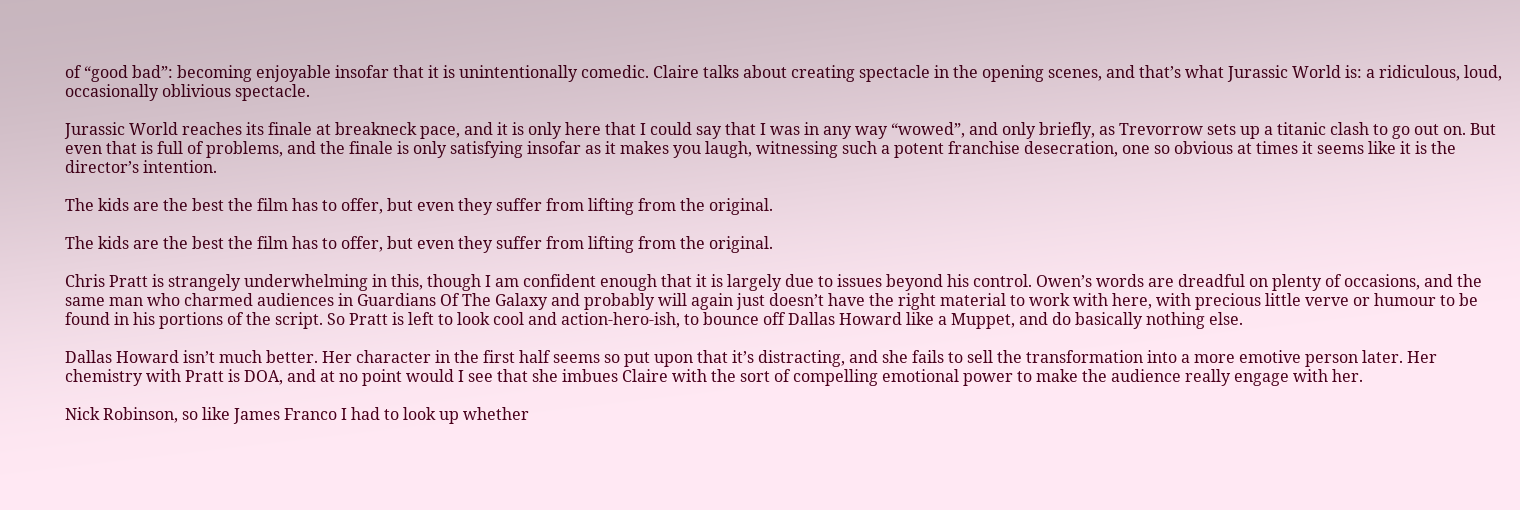of “good bad”: becoming enjoyable insofar that it is unintentionally comedic. Claire talks about creating spectacle in the opening scenes, and that’s what Jurassic World is: a ridiculous, loud, occasionally oblivious spectacle.

Jurassic World reaches its finale at breakneck pace, and it is only here that I could say that I was in any way “wowed”, and only briefly, as Trevorrow sets up a titanic clash to go out on. But even that is full of problems, and the finale is only satisfying insofar as it makes you laugh, witnessing such a potent franchise desecration, one so obvious at times it seems like it is the director’s intention.

The kids are the best the film has to offer, but even they suffer from lifting from the original.

The kids are the best the film has to offer, but even they suffer from lifting from the original.

Chris Pratt is strangely underwhelming in this, though I am confident enough that it is largely due to issues beyond his control. Owen’s words are dreadful on plenty of occasions, and the same man who charmed audiences in Guardians Of The Galaxy and probably will again just doesn’t have the right material to work with here, with precious little verve or humour to be found in his portions of the script. So Pratt is left to look cool and action-hero-ish, to bounce off Dallas Howard like a Muppet, and do basically nothing else.

Dallas Howard isn’t much better. Her character in the first half seems so put upon that it’s distracting, and she fails to sell the transformation into a more emotive person later. Her chemistry with Pratt is DOA, and at no point would I see that she imbues Claire with the sort of compelling emotional power to make the audience really engage with her.

Nick Robinson, so like James Franco I had to look up whether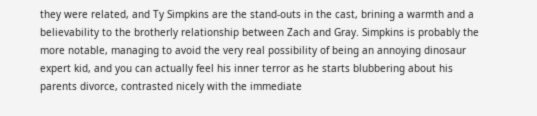they were related, and Ty Simpkins are the stand-outs in the cast, brining a warmth and a believability to the brotherly relationship between Zach and Gray. Simpkins is probably the more notable, managing to avoid the very real possibility of being an annoying dinosaur expert kid, and you can actually feel his inner terror as he starts blubbering about his parents divorce, contrasted nicely with the immediate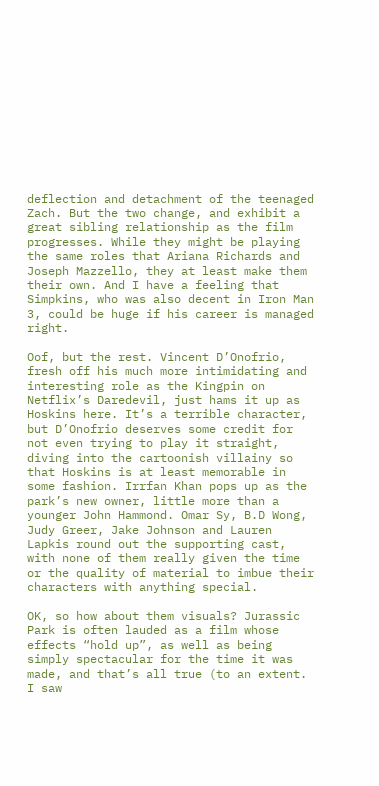deflection and detachment of the teenaged Zach. But the two change, and exhibit a great sibling relationship as the film progresses. While they might be playing the same roles that Ariana Richards and Joseph Mazzello, they at least make them their own. And I have a feeling that Simpkins, who was also decent in Iron Man 3, could be huge if his career is managed right.

Oof, but the rest. Vincent D’Onofrio, fresh off his much more intimidating and interesting role as the Kingpin on Netflix’s Daredevil, just hams it up as Hoskins here. It’s a terrible character, but D’Onofrio deserves some credit for not even trying to play it straight, diving into the cartoonish villainy so that Hoskins is at least memorable in some fashion. Irrfan Khan pops up as the park’s new owner, little more than a younger John Hammond. Omar Sy, B.D Wong, Judy Greer, Jake Johnson and Lauren Lapkis round out the supporting cast, with none of them really given the time or the quality of material to imbue their characters with anything special.

OK, so how about them visuals? Jurassic Park is often lauded as a film whose effects “hold up”, as well as being simply spectacular for the time it was made, and that’s all true (to an extent. I saw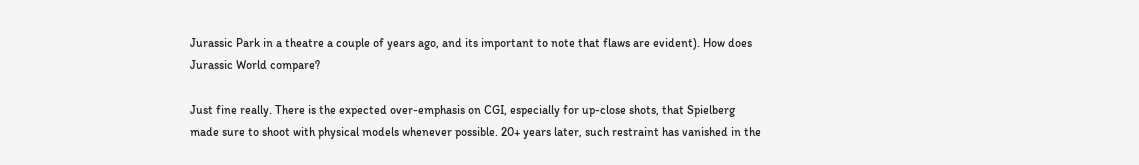Jurassic Park in a theatre a couple of years ago, and its important to note that flaws are evident). How does Jurassic World compare?

Just fine really. There is the expected over-emphasis on CGI, especially for up-close shots, that Spielberg made sure to shoot with physical models whenever possible. 20+ years later, such restraint has vanished in the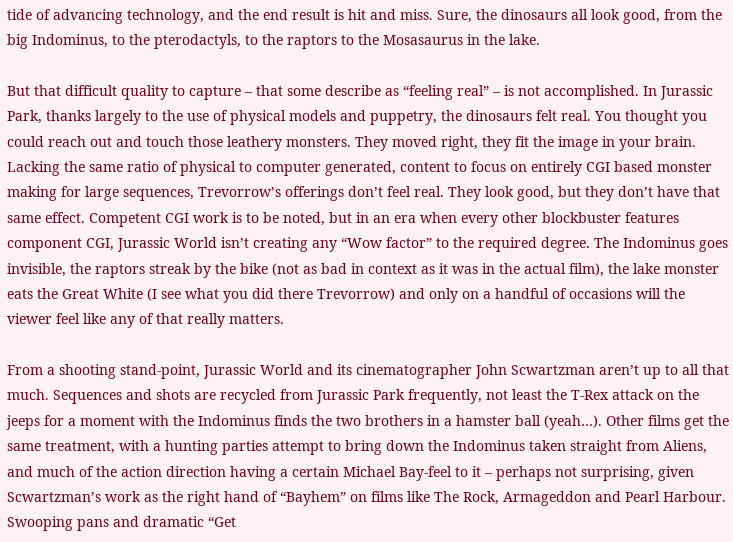tide of advancing technology, and the end result is hit and miss. Sure, the dinosaurs all look good, from the big Indominus, to the pterodactyls, to the raptors to the Mosasaurus in the lake.

But that difficult quality to capture – that some describe as “feeling real” – is not accomplished. In Jurassic Park, thanks largely to the use of physical models and puppetry, the dinosaurs felt real. You thought you could reach out and touch those leathery monsters. They moved right, they fit the image in your brain. Lacking the same ratio of physical to computer generated, content to focus on entirely CGI based monster making for large sequences, Trevorrow’s offerings don’t feel real. They look good, but they don’t have that same effect. Competent CGI work is to be noted, but in an era when every other blockbuster features component CGI, Jurassic World isn’t creating any “Wow factor” to the required degree. The Indominus goes invisible, the raptors streak by the bike (not as bad in context as it was in the actual film), the lake monster eats the Great White (I see what you did there Trevorrow) and only on a handful of occasions will the viewer feel like any of that really matters.

From a shooting stand-point, Jurassic World and its cinematographer John Scwartzman aren’t up to all that much. Sequences and shots are recycled from Jurassic Park frequently, not least the T-Rex attack on the jeeps for a moment with the Indominus finds the two brothers in a hamster ball (yeah…). Other films get the same treatment, with a hunting parties attempt to bring down the Indominus taken straight from Aliens, and much of the action direction having a certain Michael Bay-feel to it – perhaps not surprising, given Scwartzman’s work as the right hand of “Bayhem” on films like The Rock, Armageddon and Pearl Harbour. Swooping pans and dramatic “Get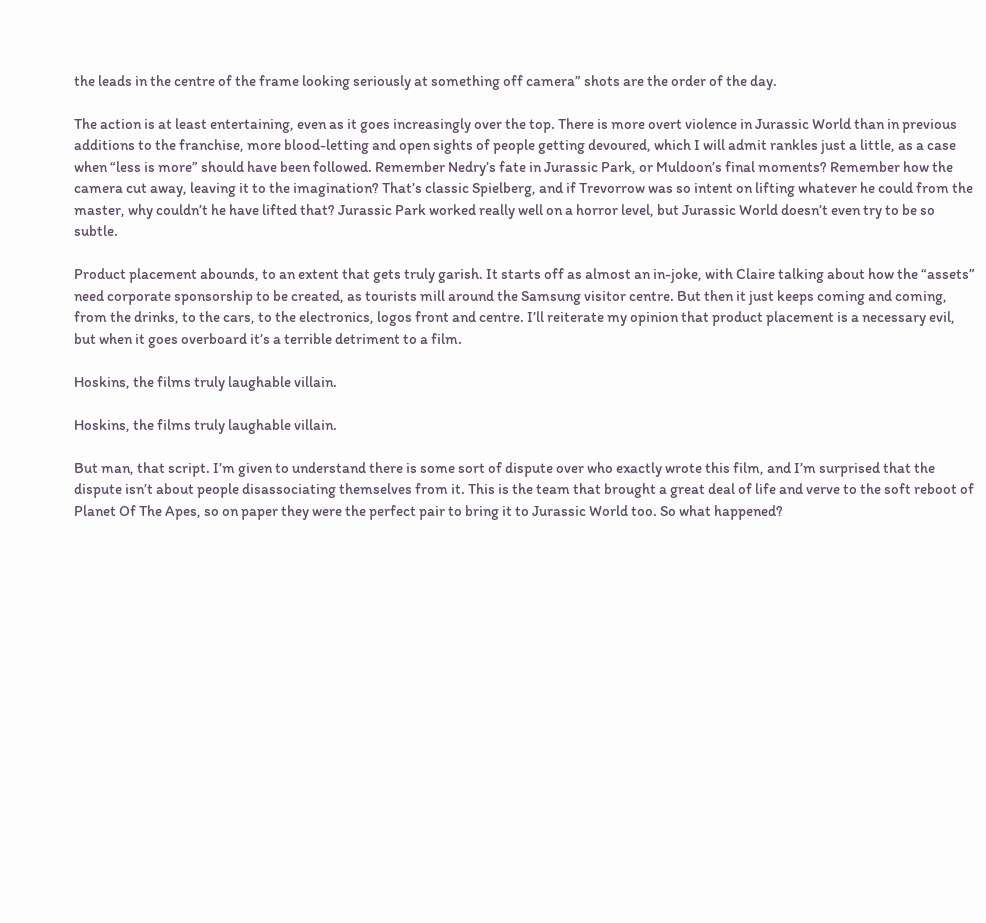the leads in the centre of the frame looking seriously at something off camera” shots are the order of the day.

The action is at least entertaining, even as it goes increasingly over the top. There is more overt violence in Jurassic World than in previous additions to the franchise, more blood-letting and open sights of people getting devoured, which I will admit rankles just a little, as a case when “less is more” should have been followed. Remember Nedry’s fate in Jurassic Park, or Muldoon’s final moments? Remember how the camera cut away, leaving it to the imagination? That’s classic Spielberg, and if Trevorrow was so intent on lifting whatever he could from the master, why couldn’t he have lifted that? Jurassic Park worked really well on a horror level, but Jurassic World doesn’t even try to be so subtle.

Product placement abounds, to an extent that gets truly garish. It starts off as almost an in-joke, with Claire talking about how the “assets” need corporate sponsorship to be created, as tourists mill around the Samsung visitor centre. But then it just keeps coming and coming, from the drinks, to the cars, to the electronics, logos front and centre. I’ll reiterate my opinion that product placement is a necessary evil, but when it goes overboard it’s a terrible detriment to a film.

Hoskins, the films truly laughable villain.

Hoskins, the films truly laughable villain.

But man, that script. I’m given to understand there is some sort of dispute over who exactly wrote this film, and I’m surprised that the dispute isn’t about people disassociating themselves from it. This is the team that brought a great deal of life and verve to the soft reboot of Planet Of The Apes, so on paper they were the perfect pair to bring it to Jurassic World too. So what happened?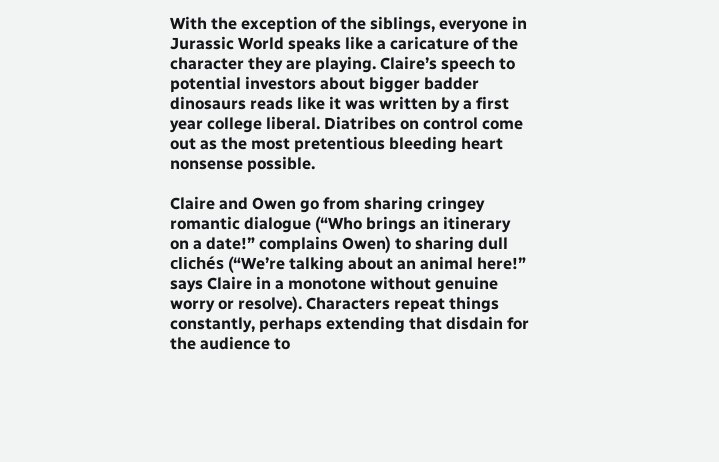With the exception of the siblings, everyone in Jurassic World speaks like a caricature of the character they are playing. Claire’s speech to potential investors about bigger badder dinosaurs reads like it was written by a first year college liberal. Diatribes on control come out as the most pretentious bleeding heart nonsense possible.

Claire and Owen go from sharing cringey romantic dialogue (“Who brings an itinerary on a date!” complains Owen) to sharing dull clichés (“We’re talking about an animal here!” says Claire in a monotone without genuine worry or resolve). Characters repeat things constantly, perhaps extending that disdain for the audience to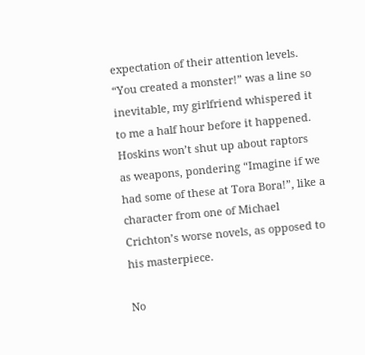expectation of their attention levels. “You created a monster!” was a line so inevitable, my girlfriend whispered it to me a half hour before it happened. Hoskins won’t shut up about raptors as weapons, pondering “Imagine if we had some of these at Tora Bora!”, like a character from one of Michael Crichton’s worse novels, as opposed to his masterpiece.

No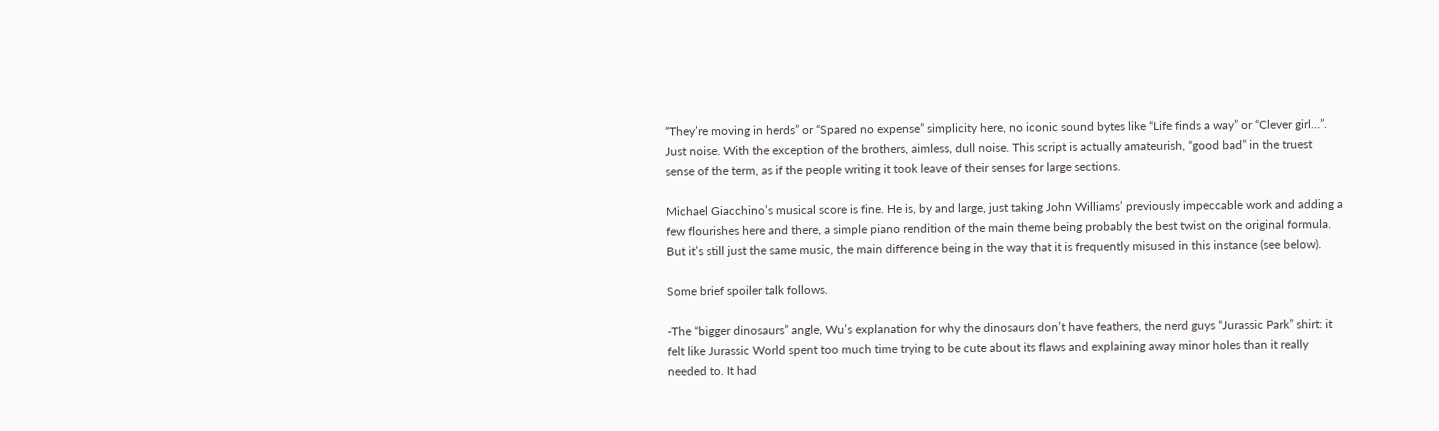“They’re moving in herds” or “Spared no expense” simplicity here, no iconic sound bytes like “Life finds a way” or “Clever girl…”. Just noise. With the exception of the brothers, aimless, dull noise. This script is actually amateurish, “good bad” in the truest sense of the term, as if the people writing it took leave of their senses for large sections.

Michael Giacchino’s musical score is fine. He is, by and large, just taking John Williams’ previously impeccable work and adding a few flourishes here and there, a simple piano rendition of the main theme being probably the best twist on the original formula. But it’s still just the same music, the main difference being in the way that it is frequently misused in this instance (see below).

Some brief spoiler talk follows.

-The “bigger dinosaurs” angle, Wu’s explanation for why the dinosaurs don’t have feathers, the nerd guys “Jurassic Park” shirt: it felt like Jurassic World spent too much time trying to be cute about its flaws and explaining away minor holes than it really needed to. It had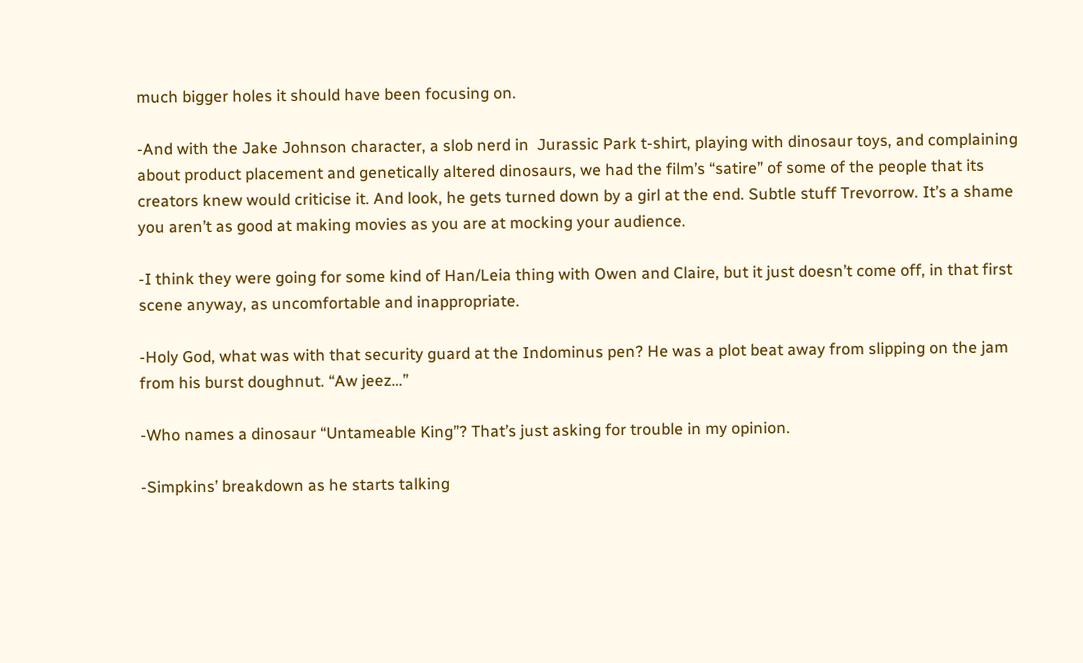much bigger holes it should have been focusing on.

-And with the Jake Johnson character, a slob nerd in  Jurassic Park t-shirt, playing with dinosaur toys, and complaining about product placement and genetically altered dinosaurs, we had the film’s “satire” of some of the people that its creators knew would criticise it. And look, he gets turned down by a girl at the end. Subtle stuff Trevorrow. It’s a shame you aren’t as good at making movies as you are at mocking your audience.

-I think they were going for some kind of Han/Leia thing with Owen and Claire, but it just doesn’t come off, in that first scene anyway, as uncomfortable and inappropriate.

-Holy God, what was with that security guard at the Indominus pen? He was a plot beat away from slipping on the jam from his burst doughnut. “Aw jeez…”

-Who names a dinosaur “Untameable King”? That’s just asking for trouble in my opinion.

-Simpkins’ breakdown as he starts talking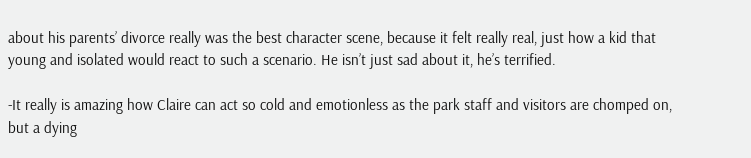about his parents’ divorce really was the best character scene, because it felt really real, just how a kid that young and isolated would react to such a scenario. He isn’t just sad about it, he’s terrified.

-It really is amazing how Claire can act so cold and emotionless as the park staff and visitors are chomped on, but a dying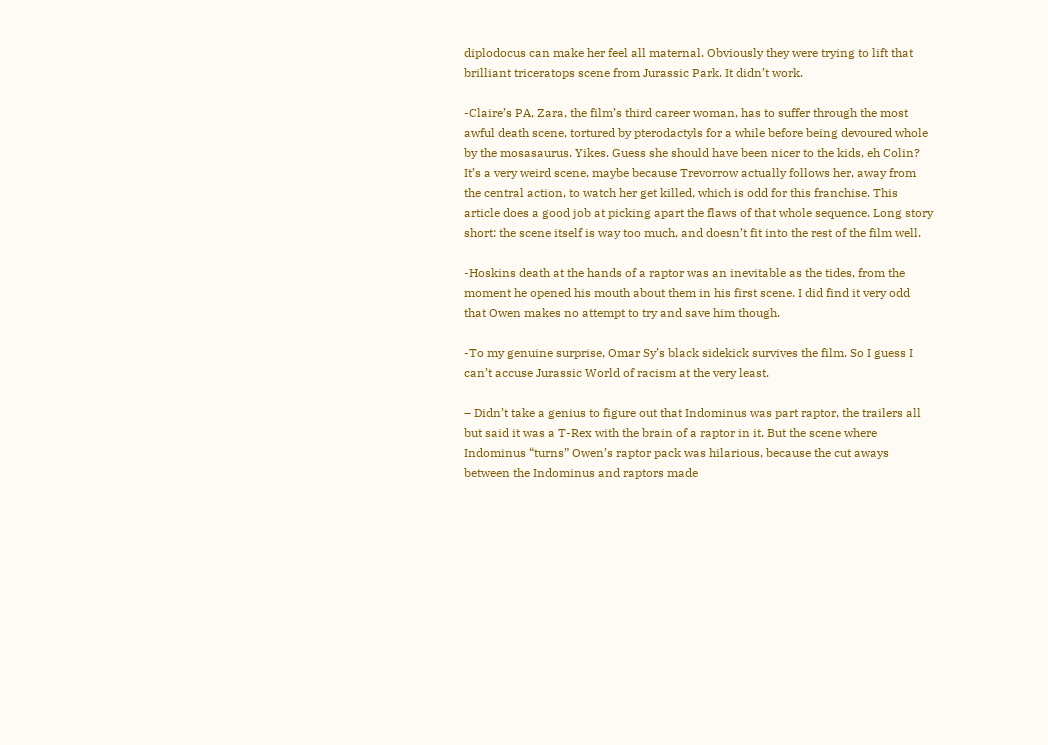diplodocus can make her feel all maternal. Obviously they were trying to lift that brilliant triceratops scene from Jurassic Park. It didn’t work.

-Claire’s PA, Zara, the film’s third career woman, has to suffer through the most awful death scene, tortured by pterodactyls for a while before being devoured whole by the mosasaurus. Yikes. Guess she should have been nicer to the kids, eh Colin? It’s a very weird scene, maybe because Trevorrow actually follows her, away from the central action, to watch her get killed, which is odd for this franchise. This article does a good job at picking apart the flaws of that whole sequence. Long story short: the scene itself is way too much, and doesn’t fit into the rest of the film well.

-Hoskins death at the hands of a raptor was an inevitable as the tides, from the moment he opened his mouth about them in his first scene. I did find it very odd that Owen makes no attempt to try and save him though.

-To my genuine surprise, Omar Sy’s black sidekick survives the film. So I guess I can’t accuse Jurassic World of racism at the very least.

– Didn’t take a genius to figure out that Indominus was part raptor, the trailers all but said it was a T-Rex with the brain of a raptor in it. But the scene where Indominus “turns” Owen’s raptor pack was hilarious, because the cut aways between the Indominus and raptors made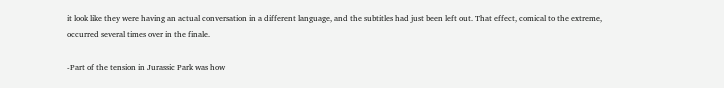it look like they were having an actual conversation in a different language, and the subtitles had just been left out. That effect, comical to the extreme, occurred several times over in the finale.

-Part of the tension in Jurassic Park was how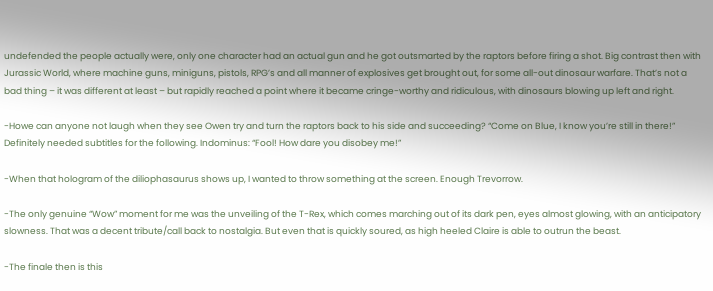undefended the people actually were, only one character had an actual gun and he got outsmarted by the raptors before firing a shot. Big contrast then with Jurassic World, where machine guns, miniguns, pistols, RPG’s and all manner of explosives get brought out, for some all-out dinosaur warfare. That’s not a bad thing – it was different at least – but rapidly reached a point where it became cringe-worthy and ridiculous, with dinosaurs blowing up left and right.

-Howe can anyone not laugh when they see Owen try and turn the raptors back to his side and succeeding? “Come on Blue, I know you’re still in there!” Definitely needed subtitles for the following. Indominus: “Fool! How dare you disobey me!”

-When that hologram of the diliophasaurus shows up, I wanted to throw something at the screen. Enough Trevorrow.

-The only genuine “Wow” moment for me was the unveiling of the T-Rex, which comes marching out of its dark pen, eyes almost glowing, with an anticipatory slowness. That was a decent tribute/call back to nostalgia. But even that is quickly soured, as high heeled Claire is able to outrun the beast.

-The finale then is this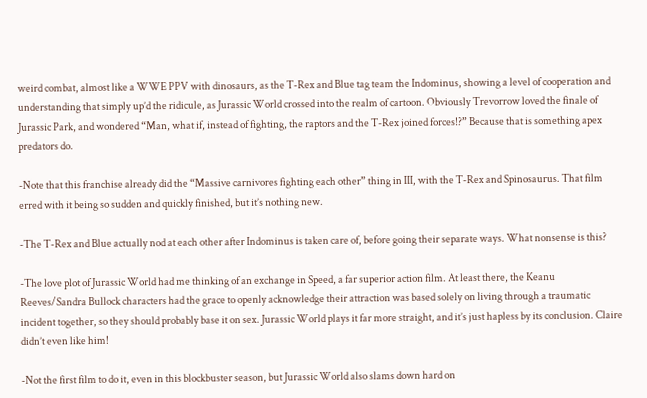weird combat, almost like a WWE PPV with dinosaurs, as the T-Rex and Blue tag team the Indominus, showing a level of cooperation and understanding that simply up’d the ridicule, as Jurassic World crossed into the realm of cartoon. Obviously Trevorrow loved the finale of Jurassic Park, and wondered “Man, what if, instead of fighting, the raptors and the T-Rex joined forces!?” Because that is something apex predators do.

-Note that this franchise already did the “Massive carnivores fighting each other” thing in III, with the T-Rex and Spinosaurus. That film erred with it being so sudden and quickly finished, but it’s nothing new.

-The T-Rex and Blue actually nod at each other after Indominus is taken care of, before going their separate ways. What nonsense is this?

-The love plot of Jurassic World had me thinking of an exchange in Speed, a far superior action film. At least there, the Keanu Reeves/Sandra Bullock characters had the grace to openly acknowledge their attraction was based solely on living through a traumatic incident together, so they should probably base it on sex. Jurassic World plays it far more straight, and it’s just hapless by its conclusion. Claire didn’t even like him!

-Not the first film to do it, even in this blockbuster season, but Jurassic World also slams down hard on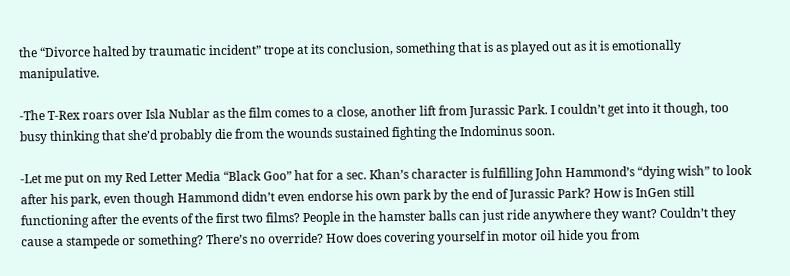the “Divorce halted by traumatic incident” trope at its conclusion, something that is as played out as it is emotionally manipulative.

-The T-Rex roars over Isla Nublar as the film comes to a close, another lift from Jurassic Park. I couldn’t get into it though, too busy thinking that she’d probably die from the wounds sustained fighting the Indominus soon.

-Let me put on my Red Letter Media “Black Goo” hat for a sec. Khan’s character is fulfilling John Hammond’s “dying wish” to look after his park, even though Hammond didn’t even endorse his own park by the end of Jurassic Park? How is InGen still functioning after the events of the first two films? People in the hamster balls can just ride anywhere they want? Couldn’t they cause a stampede or something? There’s no override? How does covering yourself in motor oil hide you from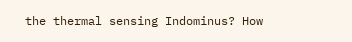the thermal sensing Indominus? How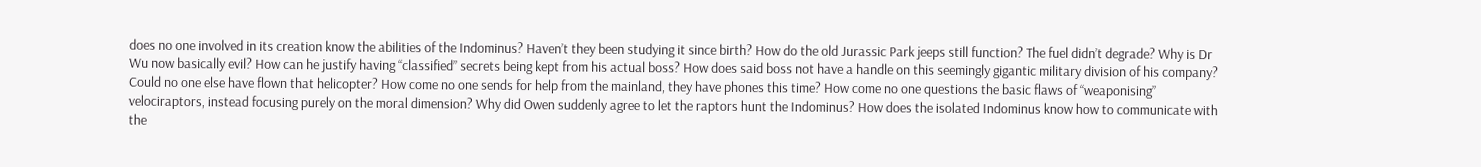does no one involved in its creation know the abilities of the Indominus? Haven’t they been studying it since birth? How do the old Jurassic Park jeeps still function? The fuel didn’t degrade? Why is Dr Wu now basically evil? How can he justify having “classified” secrets being kept from his actual boss? How does said boss not have a handle on this seemingly gigantic military division of his company? Could no one else have flown that helicopter? How come no one sends for help from the mainland, they have phones this time? How come no one questions the basic flaws of “weaponising” velociraptors, instead focusing purely on the moral dimension? Why did Owen suddenly agree to let the raptors hunt the Indominus? How does the isolated Indominus know how to communicate with the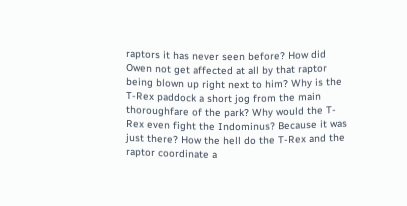raptors it has never seen before? How did Owen not get affected at all by that raptor being blown up right next to him? Why is the T-Rex paddock a short jog from the main thoroughfare of the park? Why would the T-Rex even fight the Indominus? Because it was just there? How the hell do the T-Rex and the raptor coordinate a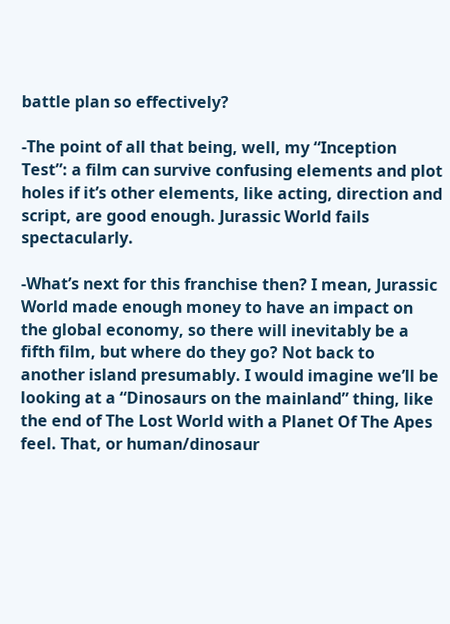battle plan so effectively?

-The point of all that being, well, my “Inception Test”: a film can survive confusing elements and plot holes if it’s other elements, like acting, direction and script, are good enough. Jurassic World fails spectacularly.

-What’s next for this franchise then? I mean, Jurassic World made enough money to have an impact on the global economy, so there will inevitably be a fifth film, but where do they go? Not back to another island presumably. I would imagine we’ll be looking at a “Dinosaurs on the mainland” thing, like the end of The Lost World with a Planet Of The Apes feel. That, or human/dinosaur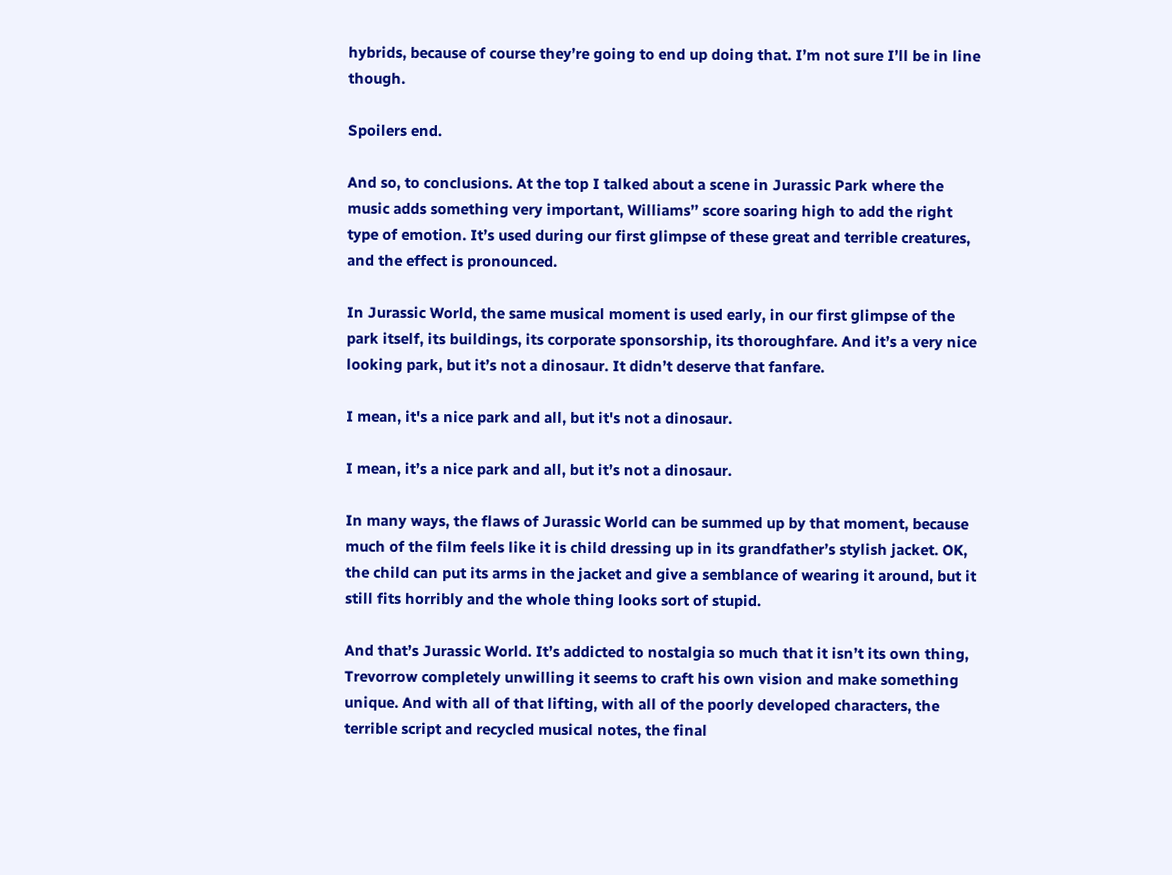hybrids, because of course they’re going to end up doing that. I’m not sure I’ll be in line though.

Spoilers end.

And so, to conclusions. At the top I talked about a scene in Jurassic Park where the music adds something very important, Williams’’ score soaring high to add the right type of emotion. It’s used during our first glimpse of these great and terrible creatures, and the effect is pronounced.

In Jurassic World, the same musical moment is used early, in our first glimpse of the park itself, its buildings, its corporate sponsorship, its thoroughfare. And it’s a very nice looking park, but it’s not a dinosaur. It didn’t deserve that fanfare.

I mean, it's a nice park and all, but it's not a dinosaur.

I mean, it’s a nice park and all, but it’s not a dinosaur.

In many ways, the flaws of Jurassic World can be summed up by that moment, because much of the film feels like it is child dressing up in its grandfather’s stylish jacket. OK, the child can put its arms in the jacket and give a semblance of wearing it around, but it still fits horribly and the whole thing looks sort of stupid.

And that’s Jurassic World. It’s addicted to nostalgia so much that it isn’t its own thing, Trevorrow completely unwilling it seems to craft his own vision and make something unique. And with all of that lifting, with all of the poorly developed characters, the terrible script and recycled musical notes, the final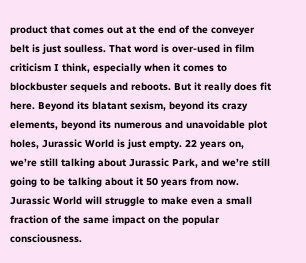product that comes out at the end of the conveyer belt is just soulless. That word is over-used in film criticism I think, especially when it comes to blockbuster sequels and reboots. But it really does fit here. Beyond its blatant sexism, beyond its crazy elements, beyond its numerous and unavoidable plot holes, Jurassic World is just empty. 22 years on, we’re still talking about Jurassic Park, and we’re still going to be talking about it 50 years from now. Jurassic World will struggle to make even a small fraction of the same impact on the popular consciousness.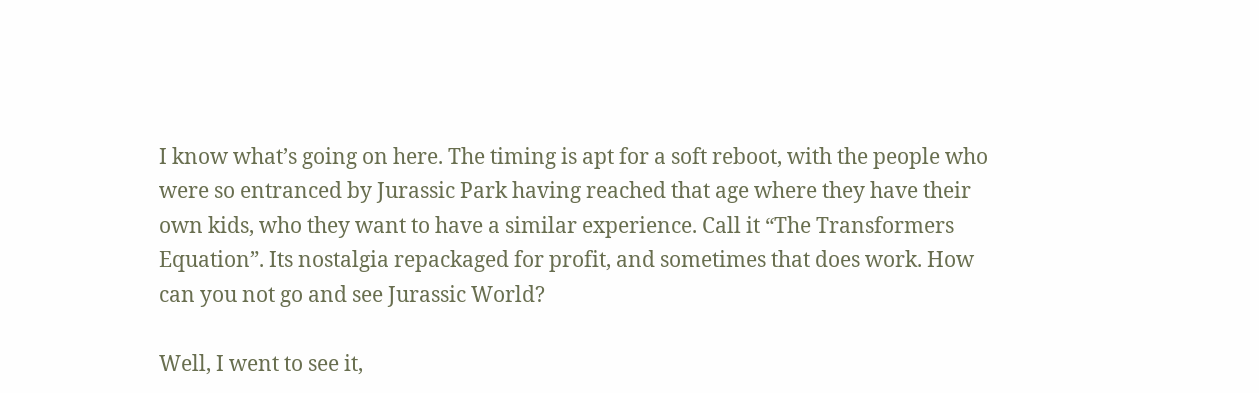I know what’s going on here. The timing is apt for a soft reboot, with the people who were so entranced by Jurassic Park having reached that age where they have their own kids, who they want to have a similar experience. Call it “The Transformers Equation”. Its nostalgia repackaged for profit, and sometimes that does work. How can you not go and see Jurassic World?

Well, I went to see it,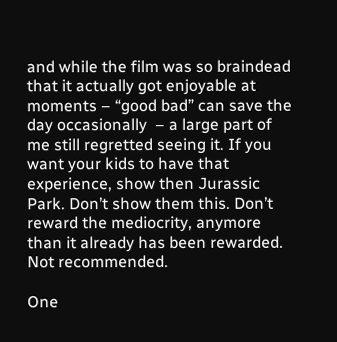and while the film was so braindead that it actually got enjoyable at moments – “good bad” can save the day occasionally  – a large part of me still regretted seeing it. If you want your kids to have that experience, show then Jurassic Park. Don’t show them this. Don’t reward the mediocrity, anymore than it already has been rewarded. Not recommended.

One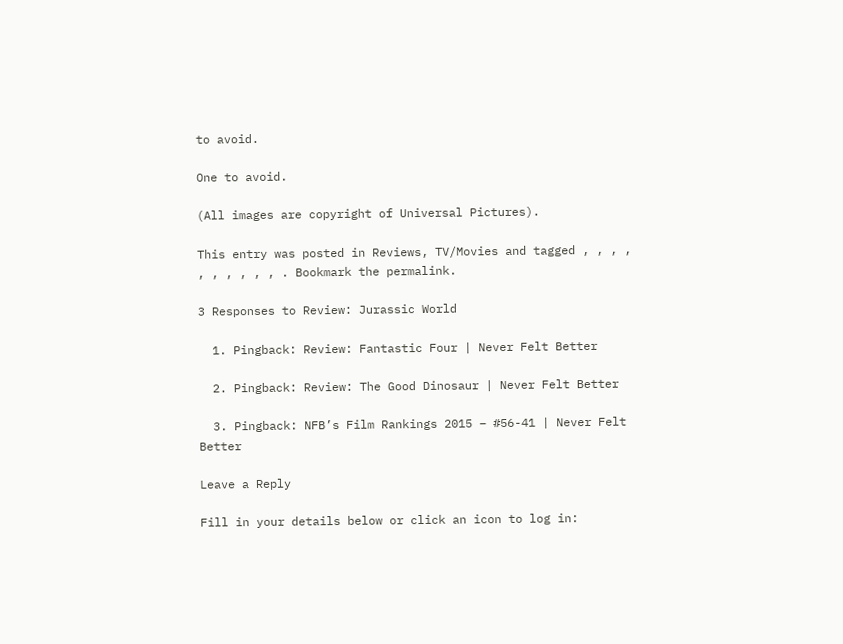to avoid.

One to avoid.

(All images are copyright of Universal Pictures).

This entry was posted in Reviews, TV/Movies and tagged , , , , , , , , , , . Bookmark the permalink.

3 Responses to Review: Jurassic World

  1. Pingback: Review: Fantastic Four | Never Felt Better

  2. Pingback: Review: The Good Dinosaur | Never Felt Better

  3. Pingback: NFB’s Film Rankings 2015 – #56-41 | Never Felt Better

Leave a Reply

Fill in your details below or click an icon to log in: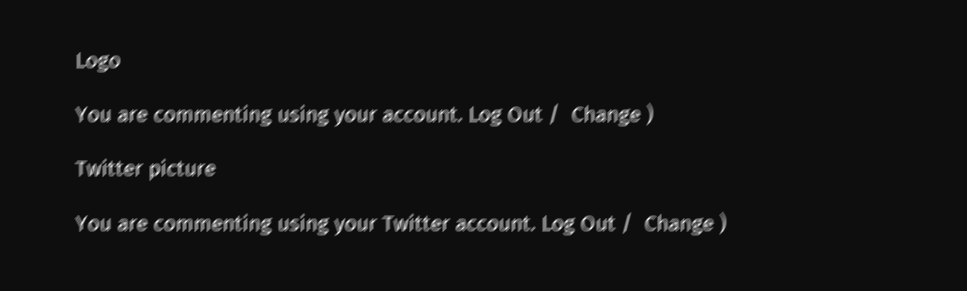Logo

You are commenting using your account. Log Out /  Change )

Twitter picture

You are commenting using your Twitter account. Log Out /  Change )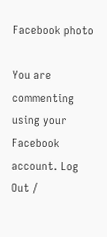Facebook photo

You are commenting using your Facebook account. Log Out /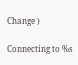Change )

Connecting to %s